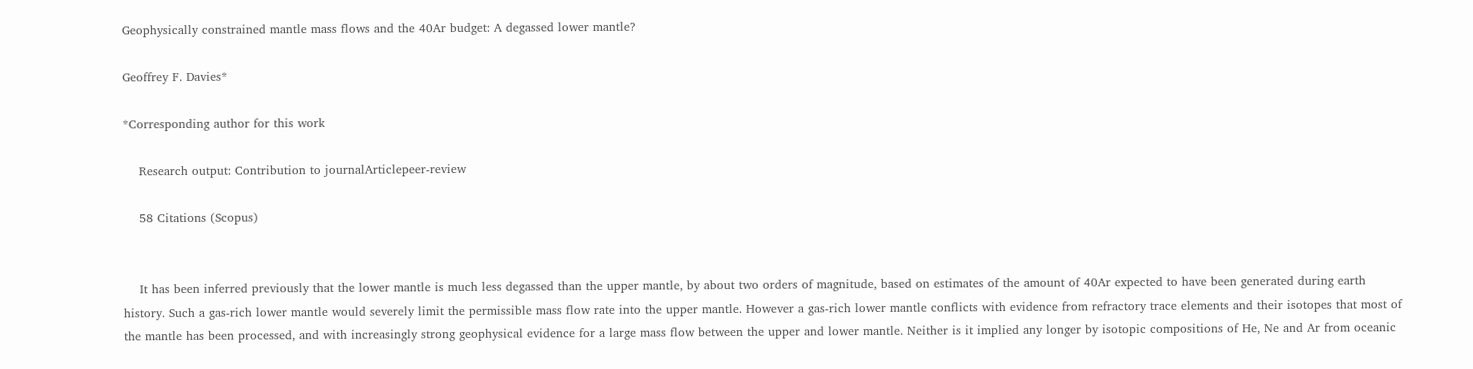Geophysically constrained mantle mass flows and the 40Ar budget: A degassed lower mantle?

Geoffrey F. Davies*

*Corresponding author for this work

    Research output: Contribution to journalArticlepeer-review

    58 Citations (Scopus)


    It has been inferred previously that the lower mantle is much less degassed than the upper mantle, by about two orders of magnitude, based on estimates of the amount of 40Ar expected to have been generated during earth history. Such a gas-rich lower mantle would severely limit the permissible mass flow rate into the upper mantle. However a gas-rich lower mantle conflicts with evidence from refractory trace elements and their isotopes that most of the mantle has been processed, and with increasingly strong geophysical evidence for a large mass flow between the upper and lower mantle. Neither is it implied any longer by isotopic compositions of He, Ne and Ar from oceanic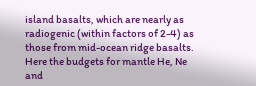island basalts, which are nearly as radiogenic (within factors of 2-4) as those from mid-ocean ridge basalts. Here the budgets for mantle He, Ne and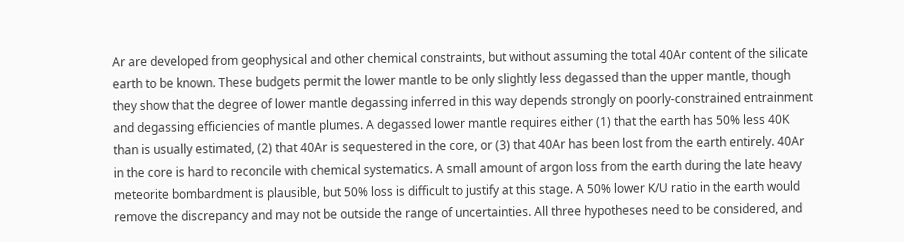Ar are developed from geophysical and other chemical constraints, but without assuming the total 40Ar content of the silicate earth to be known. These budgets permit the lower mantle to be only slightly less degassed than the upper mantle, though they show that the degree of lower mantle degassing inferred in this way depends strongly on poorly-constrained entrainment and degassing efficiencies of mantle plumes. A degassed lower mantle requires either (1) that the earth has 50% less 40K than is usually estimated, (2) that 40Ar is sequestered in the core, or (3) that 40Ar has been lost from the earth entirely. 40Ar in the core is hard to reconcile with chemical systematics. A small amount of argon loss from the earth during the late heavy meteorite bombardment is plausible, but 50% loss is difficult to justify at this stage. A 50% lower K/U ratio in the earth would remove the discrepancy and may not be outside the range of uncertainties. All three hypotheses need to be considered, and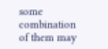some combination of them may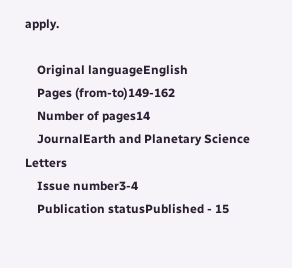apply.

    Original languageEnglish
    Pages (from-to)149-162
    Number of pages14
    JournalEarth and Planetary Science Letters
    Issue number3-4
    Publication statusPublished - 15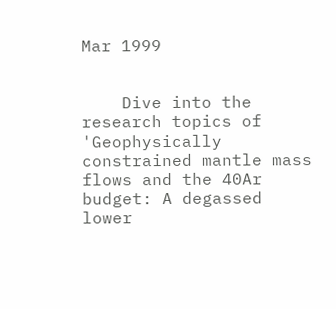Mar 1999


    Dive into the research topics of 'Geophysically constrained mantle mass flows and the 40Ar budget: A degassed lower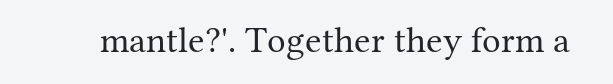mantle?'. Together they form a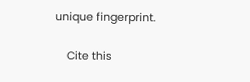unique fingerprint.

    Cite this